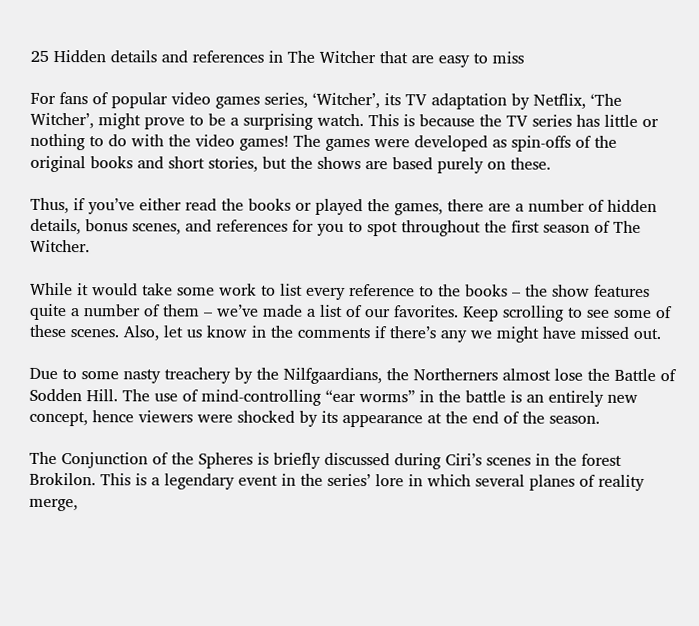25 Hidden details and references in The Witcher that are easy to miss

For fans of popular video games series, ‘Witcher’, its TV adaptation by Netflix, ‘The Witcher’, might prove to be a surprising watch. This is because the TV series has little or nothing to do with the video games! The games were developed as spin-offs of the original books and short stories, but the shows are based purely on these.

Thus, if you’ve either read the books or played the games, there are a number of hidden details, bonus scenes, and references for you to spot throughout the first season of The Witcher.

While it would take some work to list every reference to the books – the show features quite a number of them – we’ve made a list of our favorites. Keep scrolling to see some of these scenes. Also, let us know in the comments if there’s any we might have missed out.

Due to some nasty treachery by the Nilfgaardians, the Northerners almost lose the Battle of Sodden Hill. The use of mind-controlling “ear worms” in the battle is an entirely new concept, hence viewers were shocked by its appearance at the end of the season.

The Conjunction of the Spheres is briefly discussed during Ciri’s scenes in the forest Brokilon. This is a legendary event in the series’ lore in which several planes of reality merge,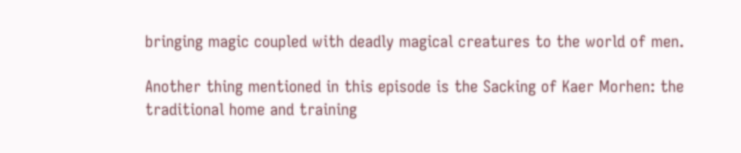bringing magic coupled with deadly magical creatures to the world of men.

Another thing mentioned in this episode is the Sacking of Kaer Morhen: the traditional home and training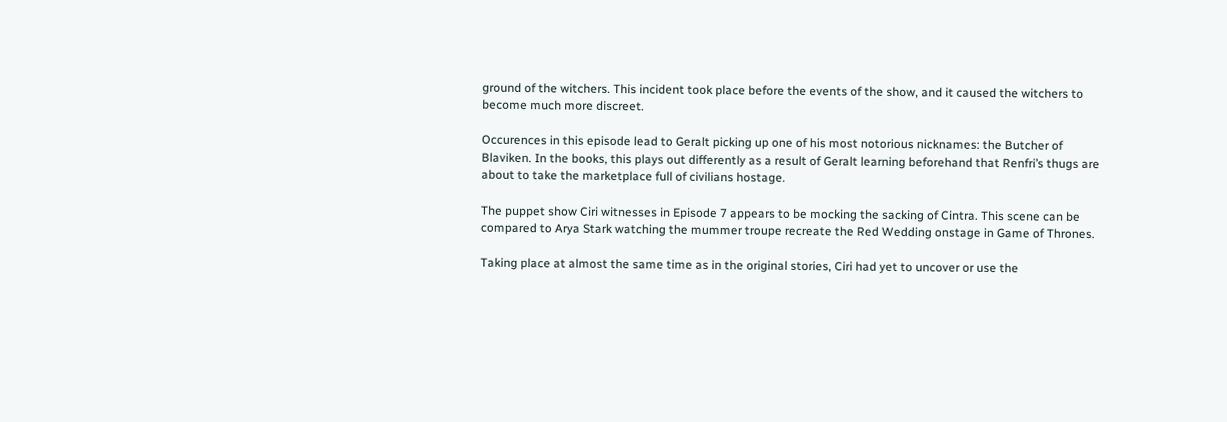ground of the witchers. This incident took place before the events of the show, and it caused the witchers to become much more discreet.

Occurences in this episode lead to Geralt picking up one of his most notorious nicknames: the Butcher of Blaviken. In the books, this plays out differently as a result of Geralt learning beforehand that Renfri’s thugs are about to take the marketplace full of civilians hostage.

The puppet show Ciri witnesses in Episode 7 appears to be mocking the sacking of Cintra. This scene can be compared to Arya Stark watching the mummer troupe recreate the Red Wedding onstage in Game of Thrones.

Taking place at almost the same time as in the original stories, Ciri had yet to uncover or use the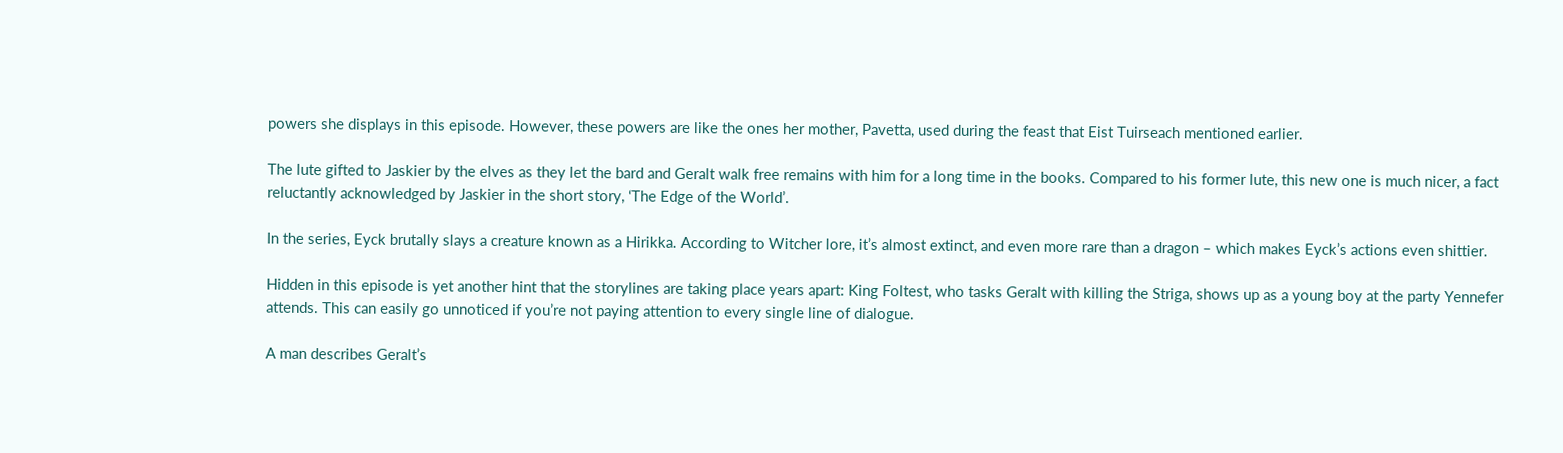powers she displays in this episode. However, these powers are like the ones her mother, Pavetta, used during the feast that Eist Tuirseach mentioned earlier.

The lute gifted to Jaskier by the elves as they let the bard and Geralt walk free remains with him for a long time in the books. Compared to his former lute, this new one is much nicer, a fact reluctantly acknowledged by Jaskier in the short story, ‘The Edge of the World’.

In the series, Eyck brutally slays a creature known as a Hirikka. According to Witcher lore, it’s almost extinct, and even more rare than a dragon – which makes Eyck’s actions even shittier.

Hidden in this episode is yet another hint that the storylines are taking place years apart: King Foltest, who tasks Geralt with killing the Striga, shows up as a young boy at the party Yennefer attends. This can easily go unnoticed if you’re not paying attention to every single line of dialogue.

A man describes Geralt’s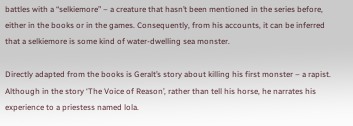battles with a “selkiemore” – a creature that hasn’t been mentioned in the series before, either in the books or in the games. Consequently, from his accounts, it can be inferred that a selkiemore is some kind of water-dwelling sea monster.

Directly adapted from the books is Geralt’s story about killing his first monster – a rapist. Although in the story ‘The Voice of Reason’, rather than tell his horse, he narrates his experience to a priestess named lola.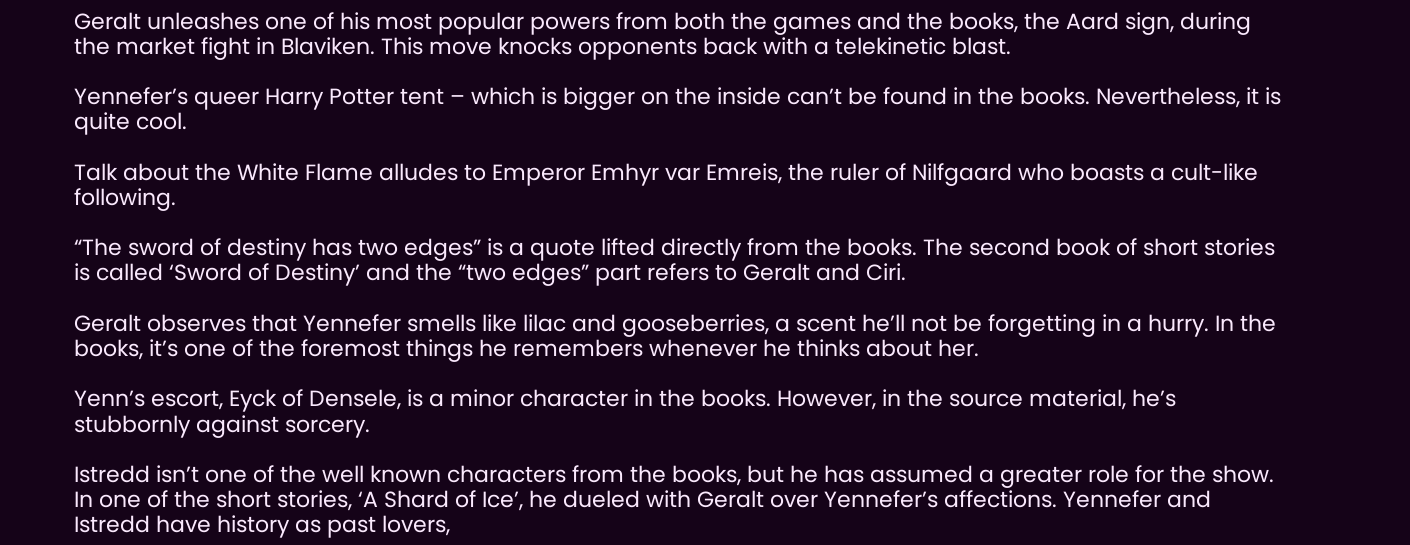Geralt unleashes one of his most popular powers from both the games and the books, the Aard sign, during the market fight in Blaviken. This move knocks opponents back with a telekinetic blast.

Yennefer’s queer Harry Potter tent – which is bigger on the inside can’t be found in the books. Nevertheless, it is quite cool.

Talk about the White Flame alludes to Emperor Emhyr var Emreis, the ruler of Nilfgaard who boasts a cult-like following.

“The sword of destiny has two edges” is a quote lifted directly from the books. The second book of short stories is called ‘Sword of Destiny’ and the “two edges” part refers to Geralt and Ciri.

Geralt observes that Yennefer smells like lilac and gooseberries, a scent he’ll not be forgetting in a hurry. In the books, it’s one of the foremost things he remembers whenever he thinks about her.

Yenn’s escort, Eyck of Densele, is a minor character in the books. However, in the source material, he’s stubbornly against sorcery.

Istredd isn’t one of the well known characters from the books, but he has assumed a greater role for the show. In one of the short stories, ‘A Shard of Ice’, he dueled with Geralt over Yennefer’s affections. Yennefer and Istredd have history as past lovers,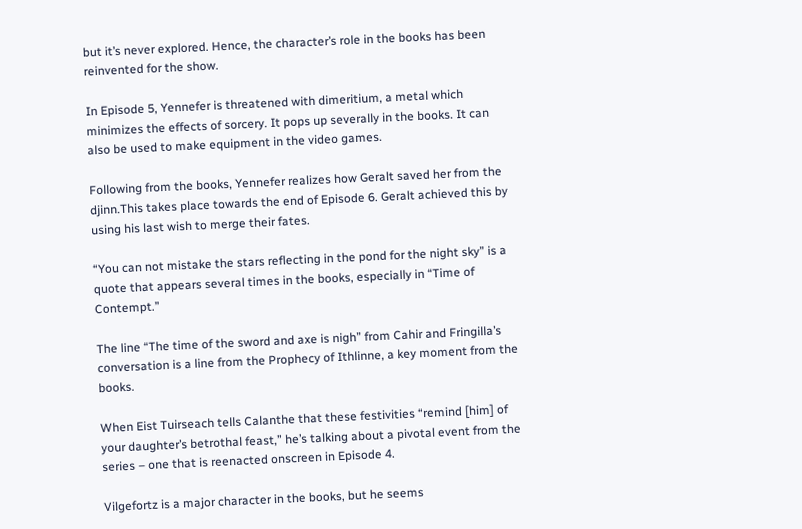but it’s never explored. Hence, the character’s role in the books has been reinvented for the show.

In Episode 5, Yennefer is threatened with dimeritium, a metal which minimizes the effects of sorcery. It pops up severally in the books. It can also be used to make equipment in the video games.

Following from the books, Yennefer realizes how Geralt saved her from the djinn.This takes place towards the end of Episode 6. Geralt achieved this by using his last wish to merge their fates.

“You can not mistake the stars reflecting in the pond for the night sky” is a quote that appears several times in the books, especially in “Time of Contempt.”

The line “The time of the sword and axe is nigh” from Cahir and Fringilla’s conversation is a line from the Prophecy of Ithlinne, a key moment from the books.

When Eist Tuirseach tells Calanthe that these festivities “remind [him] of your daughter’s betrothal feast,” he’s talking about a pivotal event from the series – one that is reenacted onscreen in Episode 4.

Vilgefortz is a major character in the books, but he seems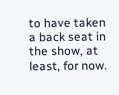to have taken a back seat in the show, at least, for now.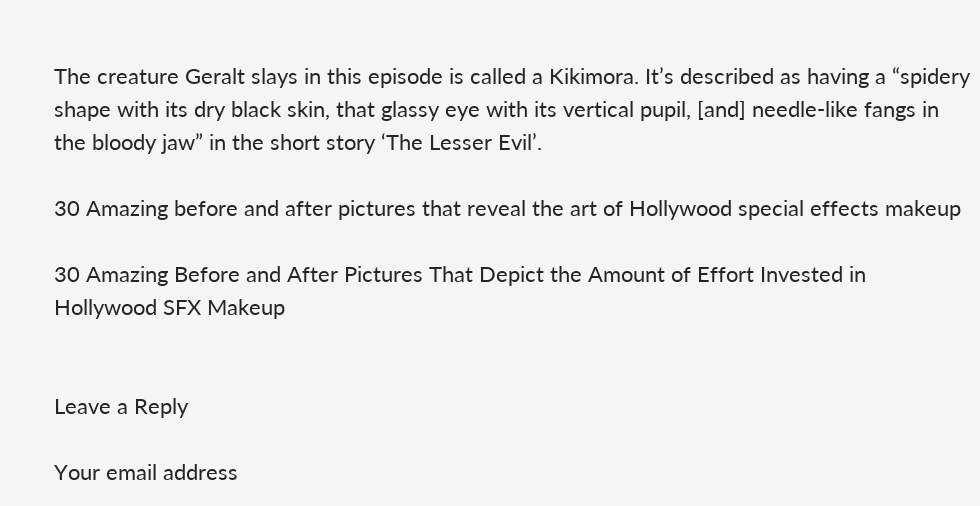The creature Geralt slays in this episode is called a Kikimora. It’s described as having a “spidery shape with its dry black skin, that glassy eye with its vertical pupil, [and] needle-like fangs in the bloody jaw” in the short story ‘The Lesser Evil’.

30 Amazing before and after pictures that reveal the art of Hollywood special effects makeup

30 Amazing Before and After Pictures That Depict the Amount of Effort Invested in Hollywood SFX Makeup


Leave a Reply

Your email address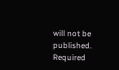will not be published. Required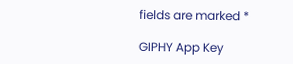fields are marked *

GIPHY App Key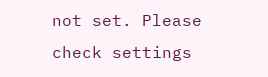not set. Please check settings